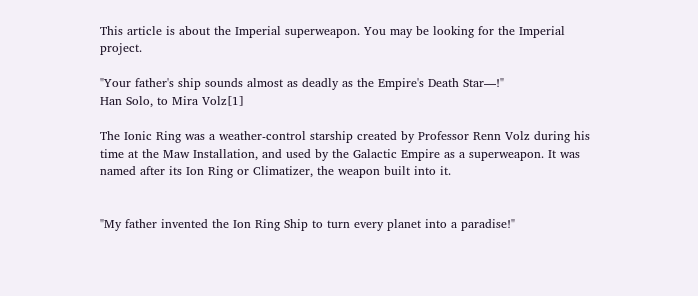This article is about the Imperial superweapon. You may be looking for the Imperial project.

"Your father's ship sounds almost as deadly as the Empire's Death Star—!"
Han Solo, to Mira Volz[1]

The Ionic Ring was a weather-control starship created by Professor Renn Volz during his time at the Maw Installation, and used by the Galactic Empire as a superweapon. It was named after its Ion Ring or Climatizer, the weapon built into it.


"My father invented the Ion Ring Ship to turn every planet into a paradise!"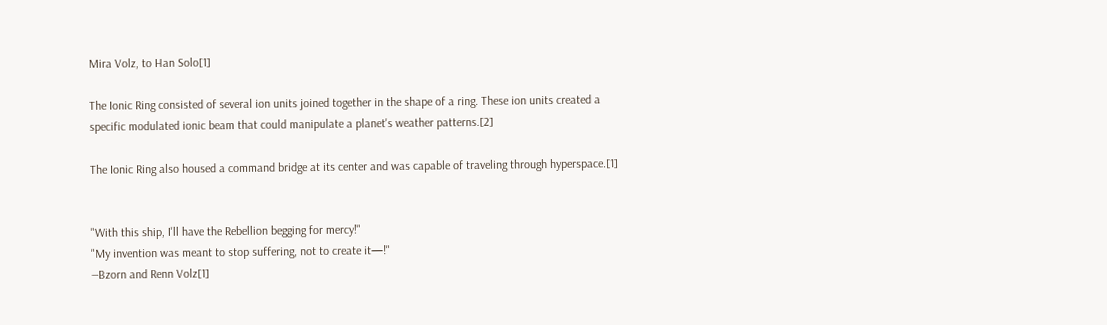Mira Volz, to Han Solo[1]

The Ionic Ring consisted of several ion units joined together in the shape of a ring. These ion units created a specific modulated ionic beam that could manipulate a planet's weather patterns.[2]

The Ionic Ring also housed a command bridge at its center and was capable of traveling through hyperspace.[1]


"With this ship, I'll have the Rebellion begging for mercy!"
"My invention was meant to stop suffering, not to create it—!"
―Bzorn and Renn Volz[1]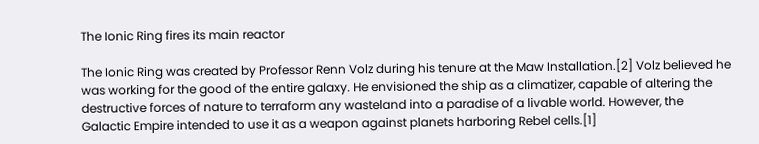The Ionic Ring fires its main reactor

The Ionic Ring was created by Professor Renn Volz during his tenure at the Maw Installation.[2] Volz believed he was working for the good of the entire galaxy. He envisioned the ship as a climatizer, capable of altering the destructive forces of nature to terraform any wasteland into a paradise of a livable world. However, the Galactic Empire intended to use it as a weapon against planets harboring Rebel cells.[1]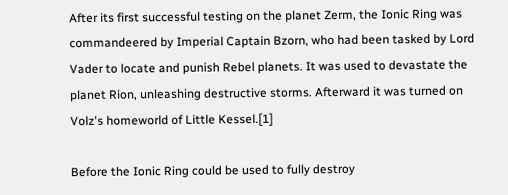After its first successful testing on the planet Zerm, the Ionic Ring was commandeered by Imperial Captain Bzorn, who had been tasked by Lord Vader to locate and punish Rebel planets. It was used to devastate the planet Rion, unleashing destructive storms. Afterward it was turned on Volz's homeworld of Little Kessel.[1]

Before the Ionic Ring could be used to fully destroy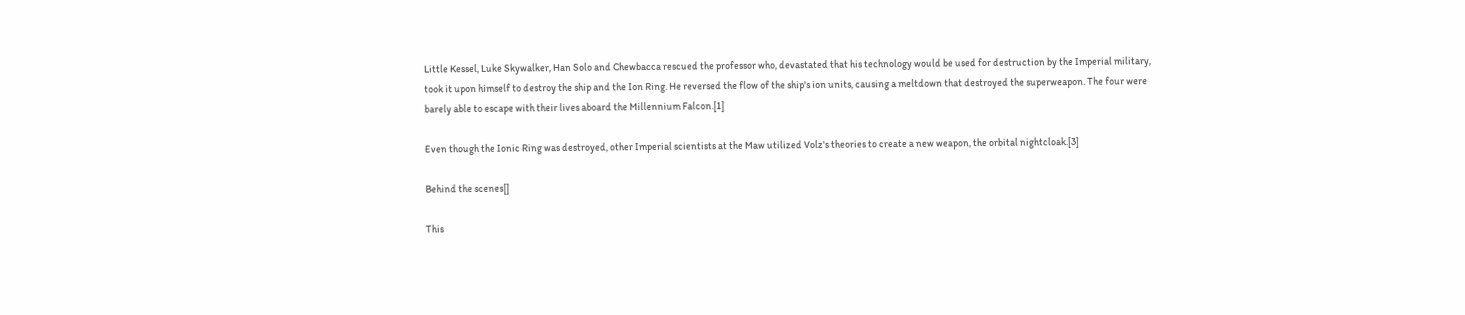Little Kessel, Luke Skywalker, Han Solo and Chewbacca rescued the professor who, devastated that his technology would be used for destruction by the Imperial military, took it upon himself to destroy the ship and the Ion Ring. He reversed the flow of the ship's ion units, causing a meltdown that destroyed the superweapon. The four were barely able to escape with their lives aboard the Millennium Falcon.[1]

Even though the Ionic Ring was destroyed, other Imperial scientists at the Maw utilized Volz's theories to create a new weapon, the orbital nightcloak.[3]

Behind the scenes[]

This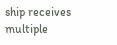ship receives multiple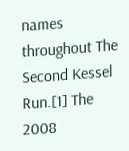names throughout The Second Kessel Run.[1] The 2008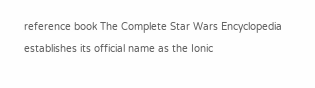reference book The Complete Star Wars Encyclopedia establishes its official name as the Ionic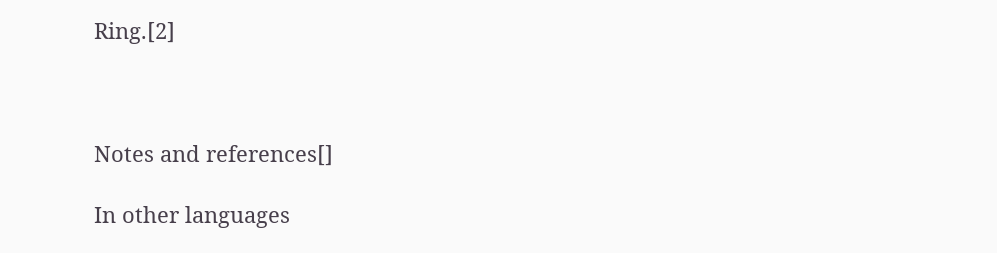Ring.[2]



Notes and references[]

In other languages